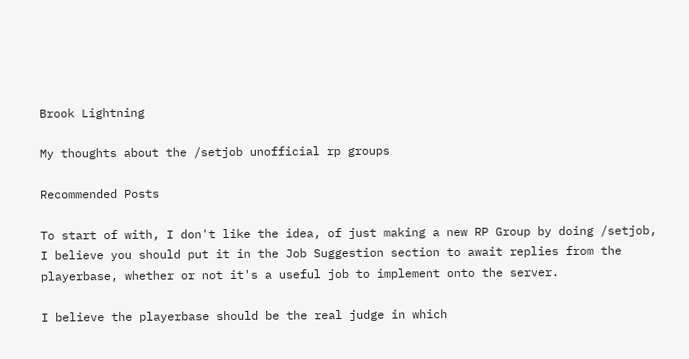Brook Lightning

My thoughts about the /setjob unofficial rp groups

Recommended Posts

To start of with, I don't like the idea, of just making a new RP Group by doing /setjob, I believe you should put it in the Job Suggestion section to await replies from the playerbase, whether or not it's a useful job to implement onto the server.

I believe the playerbase should be the real judge in which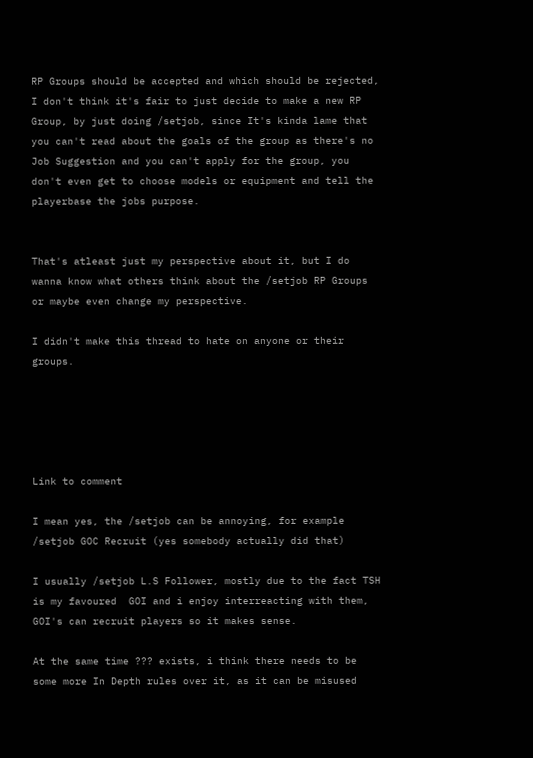RP Groups should be accepted and which should be rejected, I don't think it's fair to just decide to make a new RP Group, by just doing /setjob, since It's kinda lame that you can't read about the goals of the group as there's no Job Suggestion and you can't apply for the group, you don't even get to choose models or equipment and tell the playerbase the jobs purpose.


That's atleast just my perspective about it, but I do wanna know what others think about the /setjob RP Groups or maybe even change my perspective.

I didn't make this thread to hate on anyone or their groups.





Link to comment

I mean yes, the /setjob can be annoying, for example /setjob GOC Recruit (yes somebody actually did that)

I usually /setjob L.S Follower, mostly due to the fact TSH is my favoured  GOI and i enjoy interreacting with them, GOI's can recruit players so it makes sense.

At the same time ??? exists, i think there needs to be some more In Depth rules over it, as it can be misused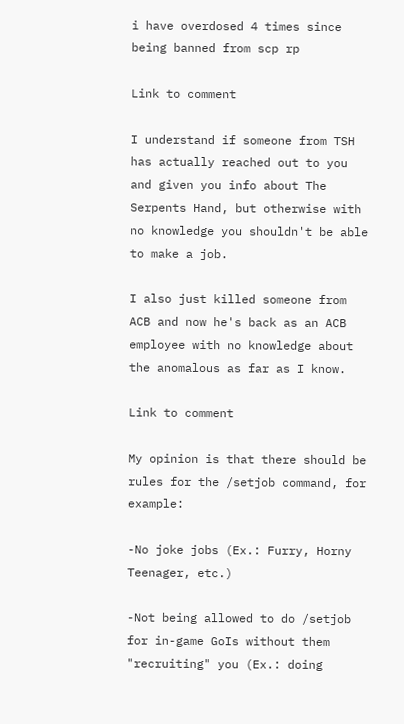i have overdosed 4 times since being banned from scp rp

Link to comment

I understand if someone from TSH has actually reached out to you and given you info about The Serpents Hand, but otherwise with no knowledge you shouldn't be able to make a job.

I also just killed someone from ACB and now he's back as an ACB employee with no knowledge about the anomalous as far as I know.

Link to comment

My opinion is that there should be rules for the /setjob command, for example:

-No joke jobs (Ex.: Furry, Horny Teenager, etc.)

-Not being allowed to do /setjob for in-game GoIs without them "recruiting" you (Ex.: doing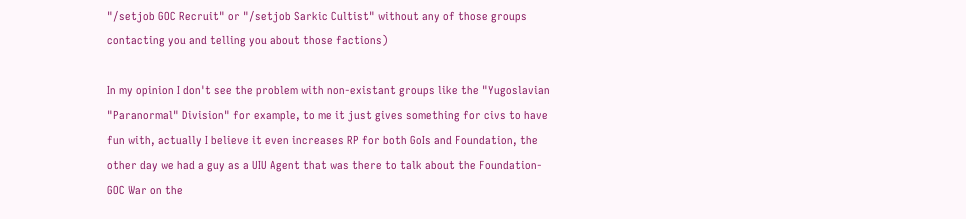"/setjob GOC Recruit" or "/setjob Sarkic Cultist" without any of those groups contacting you and telling you about those factions)

In my opinion I don't see the problem with non-existant groups like the "Yugoslavian "Paranormal" Division" for example, to me it just gives something for civs to have fun with, actually I believe it even increases RP for both GoIs and Foundation, the other day we had a guy as a UIU Agent that was there to talk about the Foundation-GOC War on the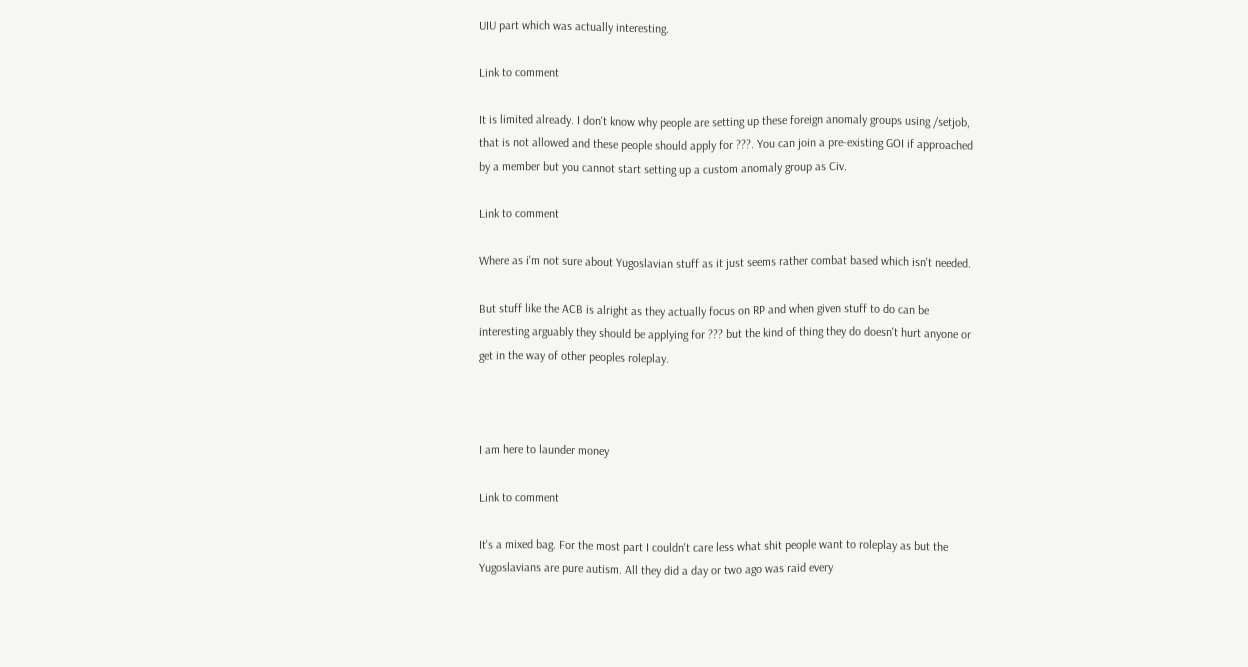UIU part which was actually interesting.

Link to comment

It is limited already. I don't know why people are setting up these foreign anomaly groups using /setjob, that is not allowed and these people should apply for ???. You can join a pre-existing GOI if approached by a member but you cannot start setting up a custom anomaly group as Civ.

Link to comment

Where as i'm not sure about Yugoslavian stuff as it just seems rather combat based which isn't needed.

But stuff like the ACB is alright as they actually focus on RP and when given stuff to do can be interesting arguably they should be applying for ??? but the kind of thing they do doesn't hurt anyone or get in the way of other peoples roleplay.



I am here to launder money

Link to comment

It's a mixed bag. For the most part I couldn't care less what shit people want to roleplay as but the Yugoslavians are pure autism. All they did a day or two ago was raid every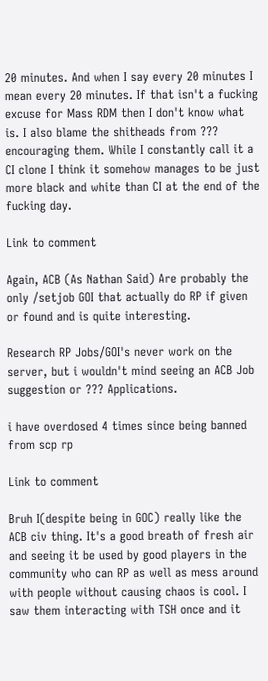20 minutes. And when I say every 20 minutes I mean every 20 minutes. If that isn't a fucking excuse for Mass RDM then I don't know what is. I also blame the shitheads from ??? encouraging them. While I constantly call it a CI clone I think it somehow manages to be just more black and white than CI at the end of the fucking day.

Link to comment

Again, ACB (As Nathan Said) Are probably the only /setjob GOI that actually do RP if given or found and is quite interesting.

Research RP Jobs/GOI's never work on the server, but i wouldn't mind seeing an ACB Job suggestion or ??? Applications.

i have overdosed 4 times since being banned from scp rp

Link to comment

Bruh I(despite being in GOC) really like the ACB civ thing. It's a good breath of fresh air and seeing it be used by good players in the community who can RP as well as mess around with people without causing chaos is cool. I saw them interacting with TSH once and it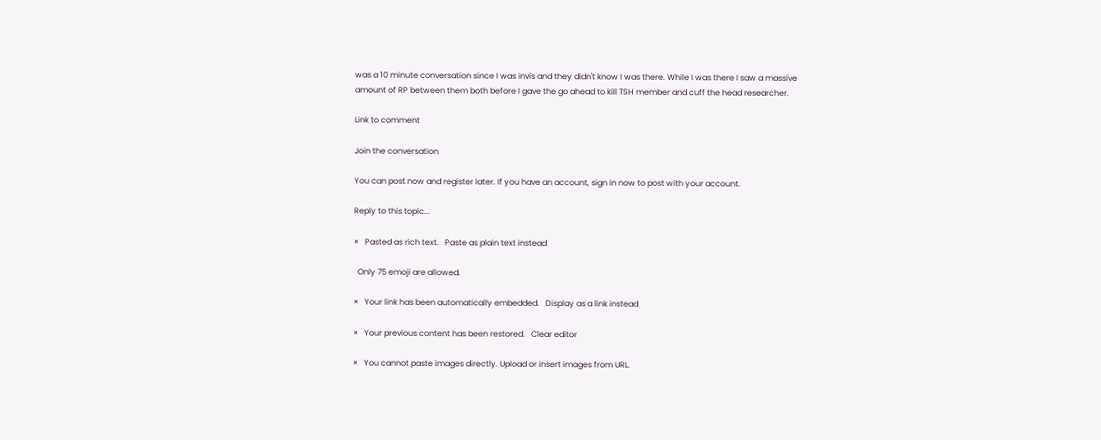was a 10 minute conversation since I was invis and they didn't know I was there. While I was there I saw a massive amount of RP between them both before I gave the go ahead to kill TSH member and cuff the head researcher.

Link to comment

Join the conversation

You can post now and register later. If you have an account, sign in now to post with your account.

Reply to this topic...

×   Pasted as rich text.   Paste as plain text instead

  Only 75 emoji are allowed.

×   Your link has been automatically embedded.   Display as a link instead

×   Your previous content has been restored.   Clear editor

×   You cannot paste images directly. Upload or insert images from URL.